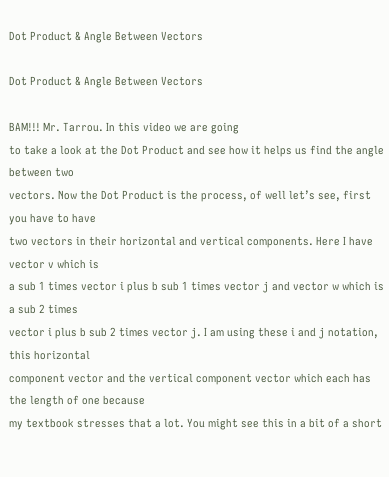Dot Product & Angle Between Vectors

Dot Product & Angle Between Vectors

BAM!!! Mr. Tarrou. In this video we are going
to take a look at the Dot Product and see how it helps us find the angle between two
vectors. Now the Dot Product is the process, of well let’s see, first you have to have
two vectors in their horizontal and vertical components. Here I have vector v which is
a sub 1 times vector i plus b sub 1 times vector j and vector w which is a sub 2 times
vector i plus b sub 2 times vector j. I am using these i and j notation, this horizontal
component vector and the vertical component vector which each has the length of one because
my textbook stresses that a lot. You might see this in a bit of a short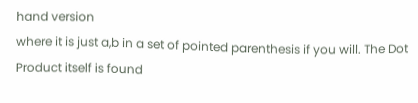hand version
where it is just a,b in a set of pointed parenthesis if you will. The Dot Product itself is found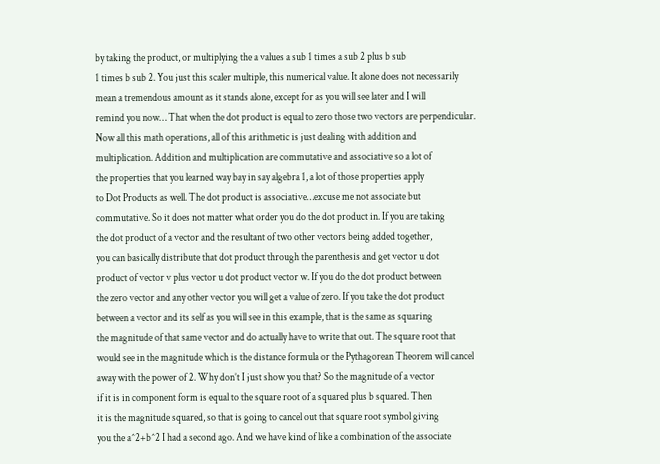by taking the product, or multiplying the a values a sub 1 times a sub 2 plus b sub
1 times b sub 2. You just this scaler multiple, this numerical value. It alone does not necessarily
mean a tremendous amount as it stands alone, except for as you will see later and I will
remind you now… That when the dot product is equal to zero those two vectors are perpendicular.
Now all this math operations, all of this arithmetic is just dealing with addition and
multiplication. Addition and multiplication are commutative and associative so a lot of
the properties that you learned way bay in say algebra 1, a lot of those properties apply
to Dot Products as well. The dot product is associative…excuse me not associate but
commutative. So it does not matter what order you do the dot product in. If you are taking
the dot product of a vector and the resultant of two other vectors being added together,
you can basically distribute that dot product through the parenthesis and get vector u dot
product of vector v plus vector u dot product vector w. If you do the dot product between
the zero vector and any other vector you will get a value of zero. If you take the dot product
between a vector and its self as you will see in this example, that is the same as squaring
the magnitude of that same vector and do actually have to write that out. The square root that
would see in the magnitude which is the distance formula or the Pythagorean Theorem will cancel
away with the power of 2. Why don’t I just show you that? So the magnitude of a vector
if it is in component form is equal to the square root of a squared plus b squared. Then
it is the magnitude squared, so that is going to cancel out that square root symbol giving
you the a^2+b^2 I had a second ago. And we have kind of like a combination of the associate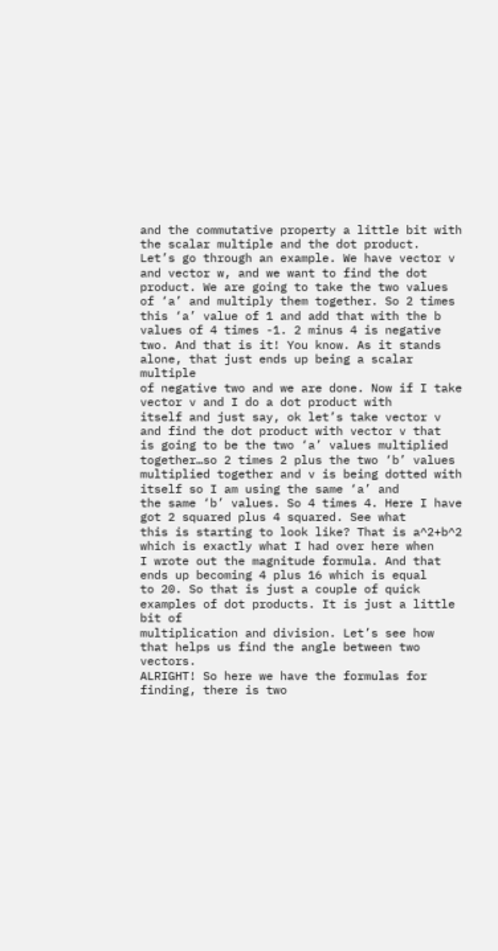and the commutative property a little bit with the scalar multiple and the dot product.
Let’s go through an example. We have vector v and vector w, and we want to find the dot
product. We are going to take the two values of ‘a’ and multiply them together. So 2 times
this ‘a’ value of 1 and add that with the b values of 4 times -1. 2 minus 4 is negative
two. And that is it! You know. As it stands alone, that just ends up being a scalar multiple
of negative two and we are done. Now if I take vector v and I do a dot product with
itself and just say, ok let’s take vector v and find the dot product with vector v that
is going to be the two ‘a’ values multiplied together…so 2 times 2 plus the two ‘b’ values
multiplied together and v is being dotted with itself so I am using the same ‘a’ and
the same ‘b’ values. So 4 times 4. Here I have got 2 squared plus 4 squared. See what
this is starting to look like? That is a^2+b^2 which is exactly what I had over here when
I wrote out the magnitude formula. And that ends up becoming 4 plus 16 which is equal
to 20. So that is just a couple of quick examples of dot products. It is just a little bit of
multiplication and division. Let’s see how that helps us find the angle between two vectors.
ALRIGHT! So here we have the formulas for finding, there is two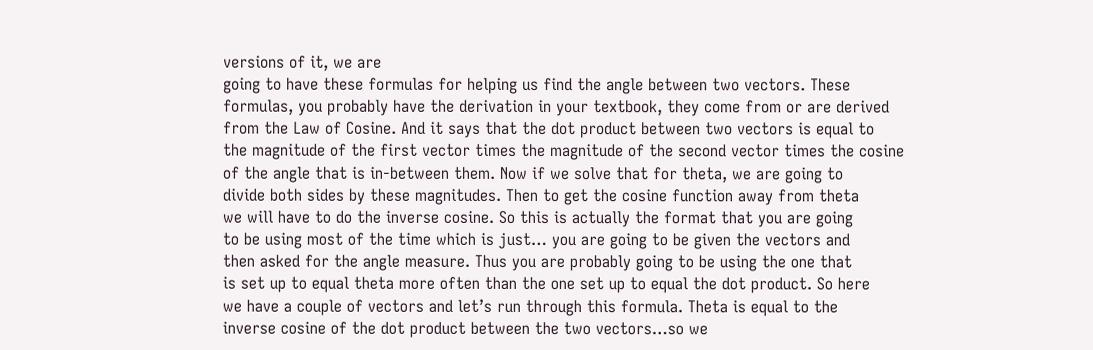versions of it, we are
going to have these formulas for helping us find the angle between two vectors. These
formulas, you probably have the derivation in your textbook, they come from or are derived
from the Law of Cosine. And it says that the dot product between two vectors is equal to
the magnitude of the first vector times the magnitude of the second vector times the cosine
of the angle that is in-between them. Now if we solve that for theta, we are going to
divide both sides by these magnitudes. Then to get the cosine function away from theta
we will have to do the inverse cosine. So this is actually the format that you are going
to be using most of the time which is just… you are going to be given the vectors and
then asked for the angle measure. Thus you are probably going to be using the one that
is set up to equal theta more often than the one set up to equal the dot product. So here
we have a couple of vectors and let’s run through this formula. Theta is equal to the
inverse cosine of the dot product between the two vectors…so we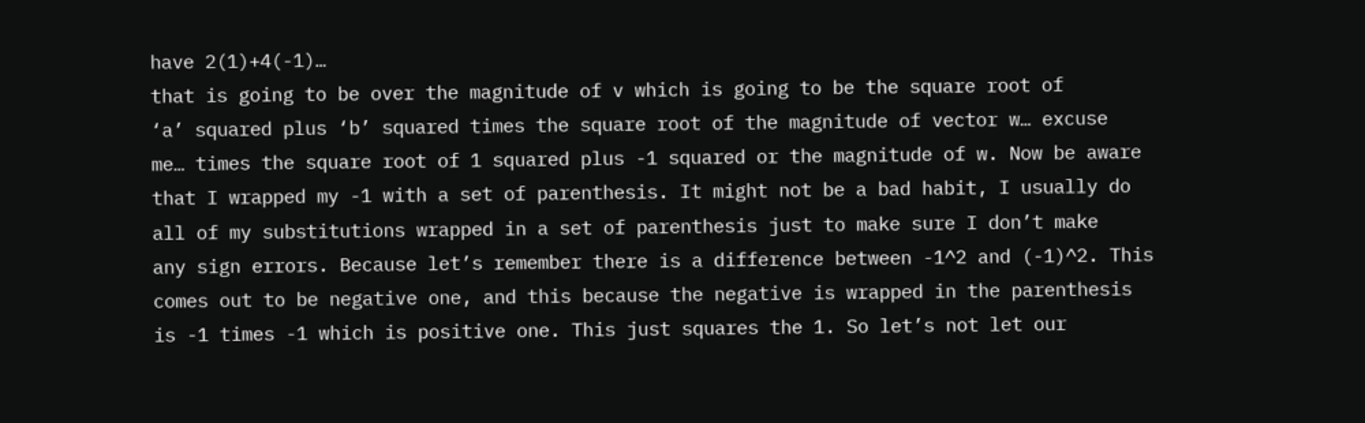have 2(1)+4(-1)…
that is going to be over the magnitude of v which is going to be the square root of
‘a’ squared plus ‘b’ squared times the square root of the magnitude of vector w… excuse
me… times the square root of 1 squared plus -1 squared or the magnitude of w. Now be aware
that I wrapped my -1 with a set of parenthesis. It might not be a bad habit, I usually do
all of my substitutions wrapped in a set of parenthesis just to make sure I don’t make
any sign errors. Because let’s remember there is a difference between -1^2 and (-1)^2. This
comes out to be negative one, and this because the negative is wrapped in the parenthesis
is -1 times -1 which is positive one. This just squares the 1. So let’s not let our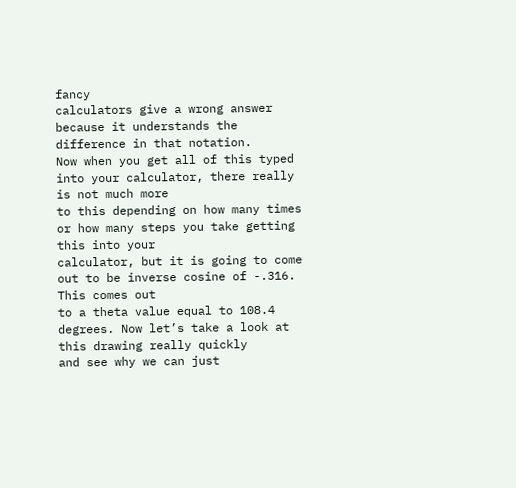fancy
calculators give a wrong answer because it understands the difference in that notation.
Now when you get all of this typed into your calculator, there really is not much more
to this depending on how many times or how many steps you take getting this into your
calculator, but it is going to come out to be inverse cosine of -.316. This comes out
to a theta value equal to 108.4 degrees. Now let’s take a look at this drawing really quickly
and see why we can just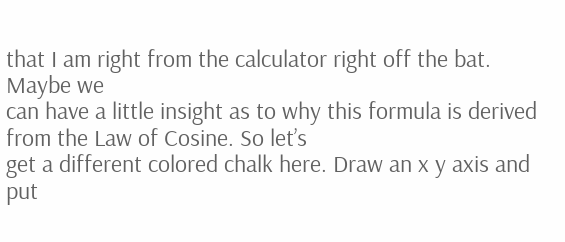that I am right from the calculator right off the bat. Maybe we
can have a little insight as to why this formula is derived from the Law of Cosine. So let’s
get a different colored chalk here. Draw an x y axis and put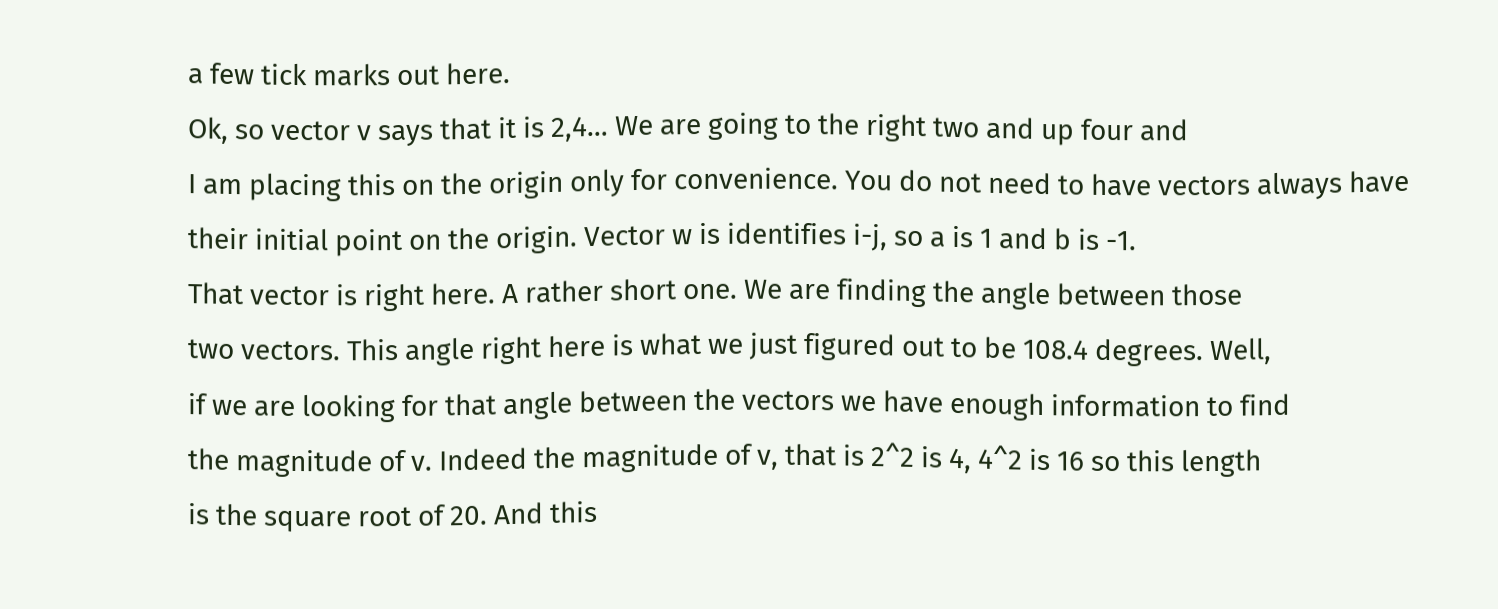a few tick marks out here.
Ok, so vector v says that it is 2,4… We are going to the right two and up four and
I am placing this on the origin only for convenience. You do not need to have vectors always have
their initial point on the origin. Vector w is identifies i-j, so a is 1 and b is -1.
That vector is right here. A rather short one. We are finding the angle between those
two vectors. This angle right here is what we just figured out to be 108.4 degrees. Well,
if we are looking for that angle between the vectors we have enough information to find
the magnitude of v. Indeed the magnitude of v, that is 2^2 is 4, 4^2 is 16 so this length
is the square root of 20. And this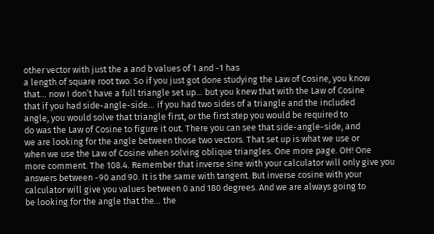other vector with just the a and b values of 1 and -1 has
a length of square root two. So if you just got done studying the Law of Cosine, you know
that… now I don’t have a full triangle set up… but you knew that with the Law of Cosine
that if you had side-angle-side… if you had two sides of a triangle and the included
angle, you would solve that triangle first, or the first step you would be required to
do was the Law of Cosine to figure it out. There you can see that side-angle-side, and
we are looking for the angle between those two vectors. That set up is what we use or
when we use the Law of Cosine when solving oblique triangles. One more page. OH! One
more comment. The 108.4. Remember that inverse sine with your calculator will only give you
answers between -90 and 90. It is the same with tangent. But inverse cosine with your
calculator will give you values between 0 and 180 degrees. And we are always going to
be looking for the angle that the… the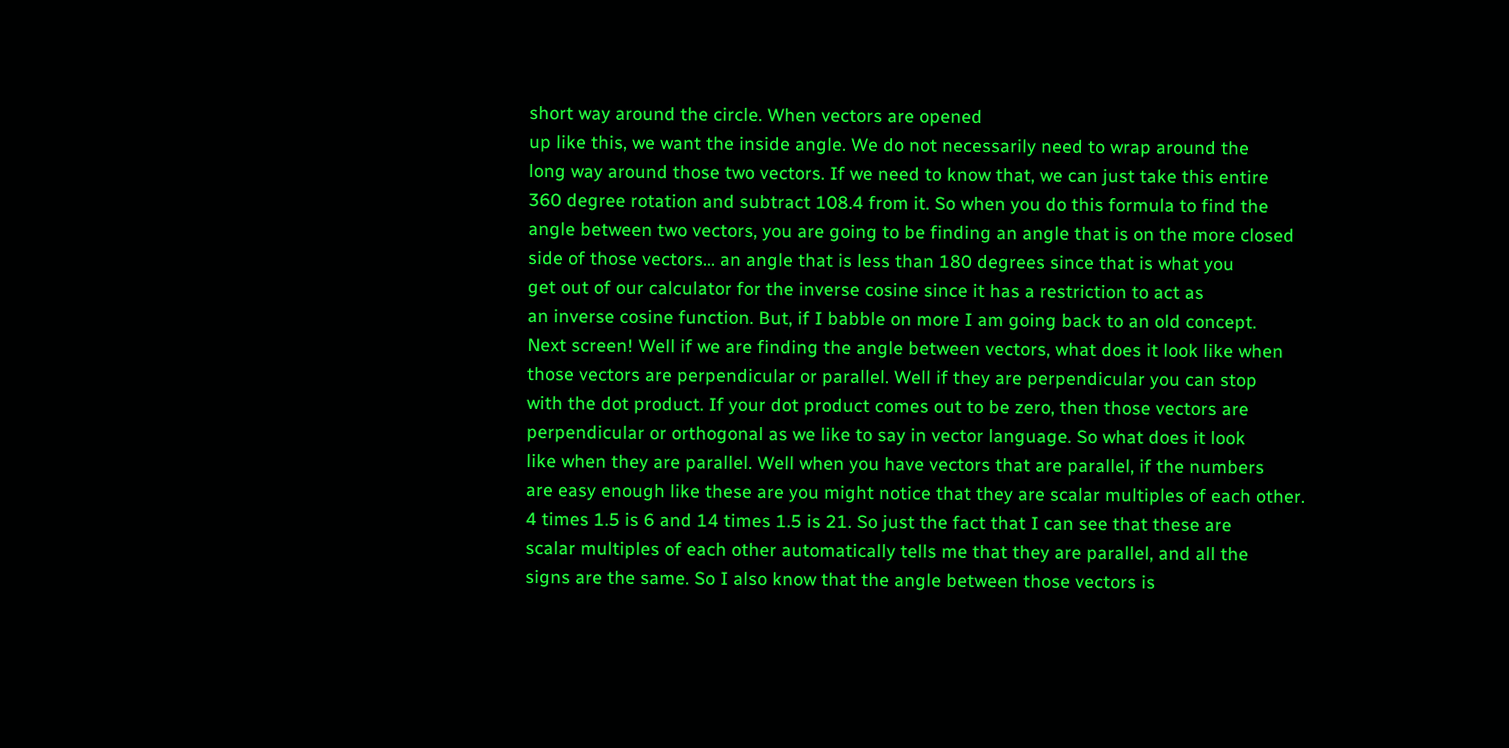short way around the circle. When vectors are opened
up like this, we want the inside angle. We do not necessarily need to wrap around the
long way around those two vectors. If we need to know that, we can just take this entire
360 degree rotation and subtract 108.4 from it. So when you do this formula to find the
angle between two vectors, you are going to be finding an angle that is on the more closed
side of those vectors… an angle that is less than 180 degrees since that is what you
get out of our calculator for the inverse cosine since it has a restriction to act as
an inverse cosine function. But, if I babble on more I am going back to an old concept.
Next screen! Well if we are finding the angle between vectors, what does it look like when
those vectors are perpendicular or parallel. Well if they are perpendicular you can stop
with the dot product. If your dot product comes out to be zero, then those vectors are
perpendicular or orthogonal as we like to say in vector language. So what does it look
like when they are parallel. Well when you have vectors that are parallel, if the numbers
are easy enough like these are you might notice that they are scalar multiples of each other.
4 times 1.5 is 6 and 14 times 1.5 is 21. So just the fact that I can see that these are
scalar multiples of each other automatically tells me that they are parallel, and all the
signs are the same. So I also know that the angle between those vectors is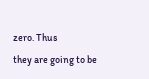zero. Thus
they are going to be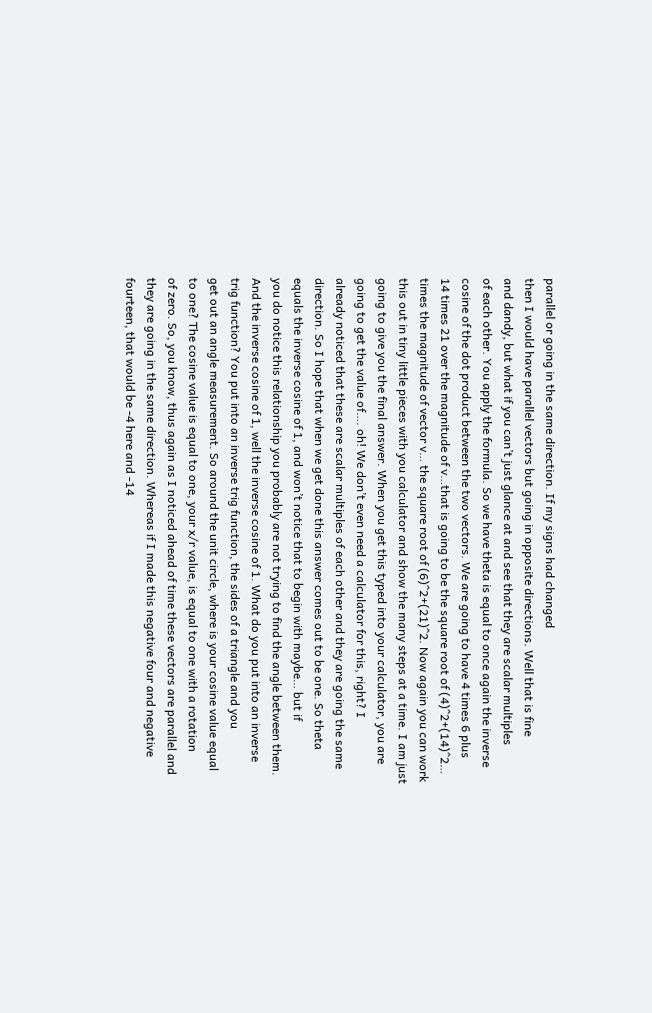parallel or going in the same direction. If my signs had changed
then I would have parallel vectors but going in opposite directions. Well that is fine
and dandy, but what if you can’t just glance at and see that they are scalar multiples
of each other. You apply the formula. So we have theta is equal to once again the inverse
cosine of the dot product between the two vectors. We are going to have 4 times 6 plus
14 times 21 over the magnitude of v…that is going to be the square root of (4)^2+(14)^2…
times the magnitude of vector v… the square root of (6)^2+(21)^2. Now again you can work
this out in tiny little pieces with you calculator and show the many steps at a time. I am just
going to give you the final answer. When you get this typed into your calculator, you are
going to get the value of…. oh! We don’t even need a calculator for this, right? I
already noticed that these are scalar multiples of each other and they are going the same
direction. So I hope that when we get done this answer comes out to be one. So theta
equals the inverse cosine of 1, and won’t notice that to begin with maybe… but if
you do notice this relationship you probably are not trying to find the angle between them.
And the inverse cosine of 1, well the inverse cosine of 1. What do you put into an inverse
trig function? You put into an inverse trig function, the sides of a triangle and you
get out an angle measurement. So around the unit circle, where is your cosine value equal
to one? The cosine value is equal to one, your x/r value, is equal to one with a rotation
of zero. So, you know, thus again as I noticed ahead of time these vectors are parallel and
they are going in the same direction. Whereas if I made this negative four and negative
fourteen, that would be -4 here and -14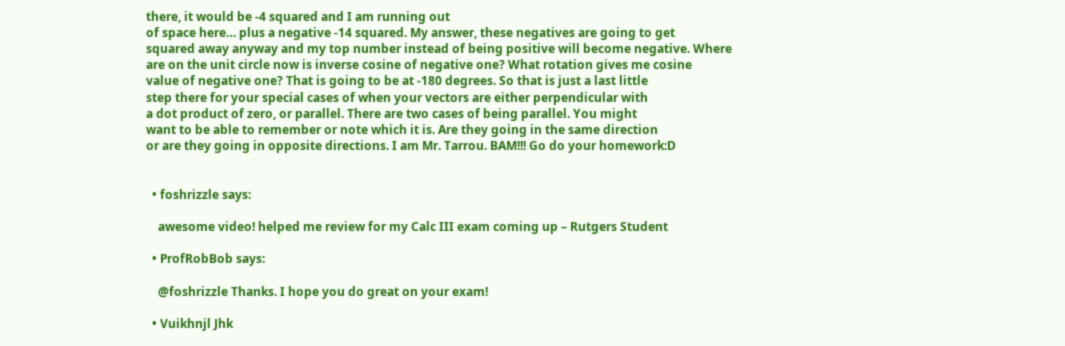there, it would be -4 squared and I am running out
of space here… plus a negative -14 squared. My answer, these negatives are going to get
squared away anyway and my top number instead of being positive will become negative. Where
are on the unit circle now is inverse cosine of negative one? What rotation gives me cosine
value of negative one? That is going to be at -180 degrees. So that is just a last little
step there for your special cases of when your vectors are either perpendicular with
a dot product of zero, or parallel. There are two cases of being parallel. You might
want to be able to remember or note which it is. Are they going in the same direction
or are they going in opposite directions. I am Mr. Tarrou. BAM!!! Go do your homework:D


  • foshrizzle says:

    awesome video! helped me review for my Calc III exam coming up – Rutgers Student

  • ProfRobBob says:

    @foshrizzle Thanks. I hope you do great on your exam!

  • Vuikhnjl Jhk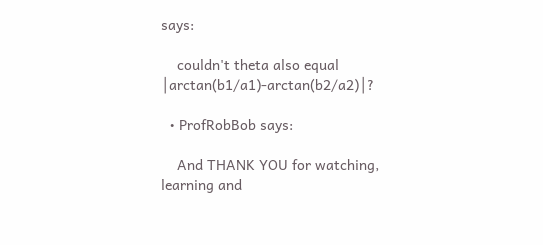says:

    couldn't theta also equal │arctan(b1/a1)-arctan(b2/a2)│?

  • ProfRobBob says:

    And THANK YOU for watching, learning and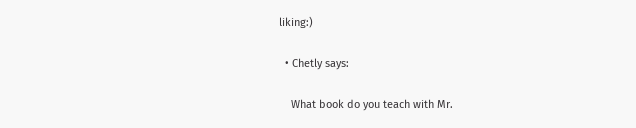liking:)

  • Chetly says:

    What book do you teach with Mr.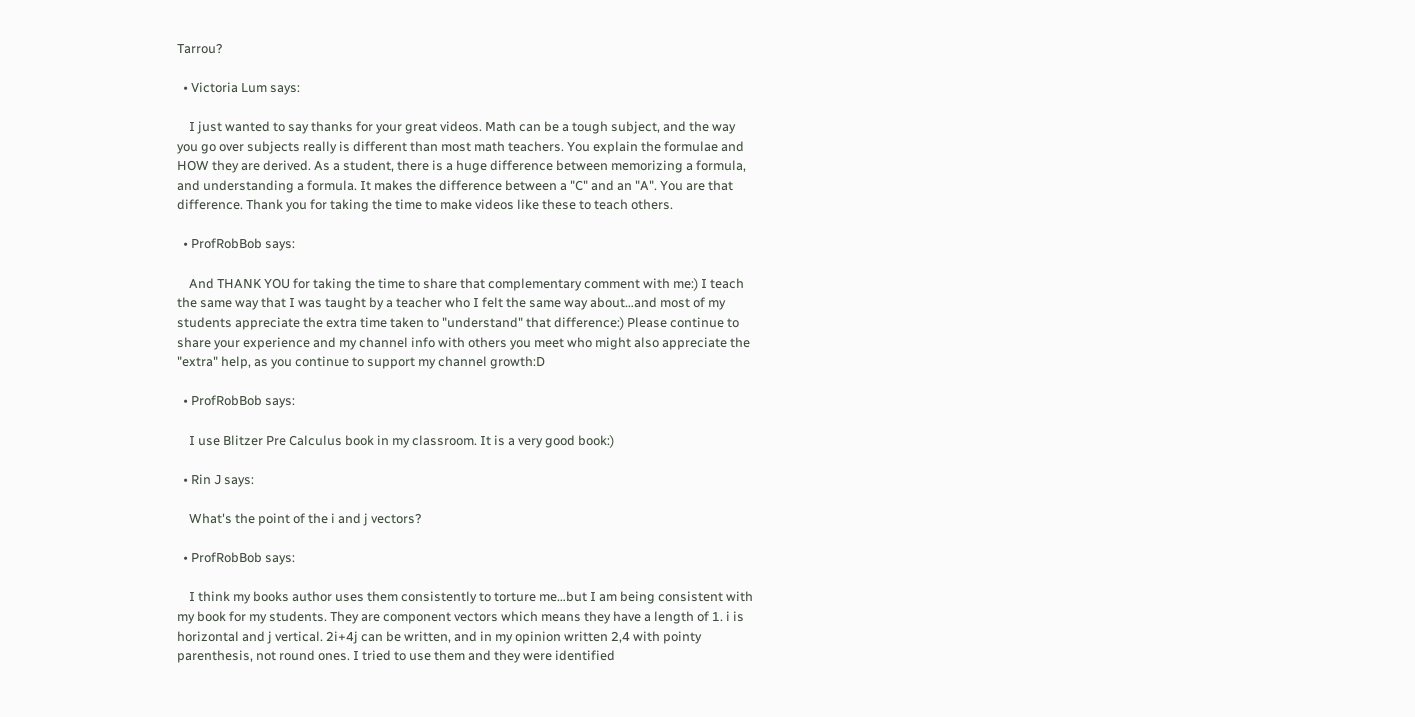Tarrou?

  • Victoria Lum says:

    I just wanted to say thanks for your great videos. Math can be a tough subject, and the way you go over subjects really is different than most math teachers. You explain the formulae and HOW they are derived. As a student, there is a huge difference between memorizing a formula, and understanding a formula. It makes the difference between a "C" and an "A". You are that difference. Thank you for taking the time to make videos like these to teach others.

  • ProfRobBob says:

    And THANK YOU for taking the time to share that complementary comment with me:) I teach the same way that I was taught by a teacher who I felt the same way about…and most of my students appreciate the extra time taken to "understand" that difference:) Please continue to share your experience and my channel info with others you meet who might also appreciate the "extra" help, as you continue to support my channel growth:D

  • ProfRobBob says:

    I use Blitzer Pre Calculus book in my classroom. It is a very good book:)

  • Rin J says:

    What's the point of the i and j vectors?

  • ProfRobBob says:

    I think my books author uses them consistently to torture me…but I am being consistent with my book for my students. They are component vectors which means they have a length of 1. i is horizontal and j vertical. 2i+4j can be written, and in my opinion written 2,4 with pointy parenthesis, not round ones. I tried to use them and they were identified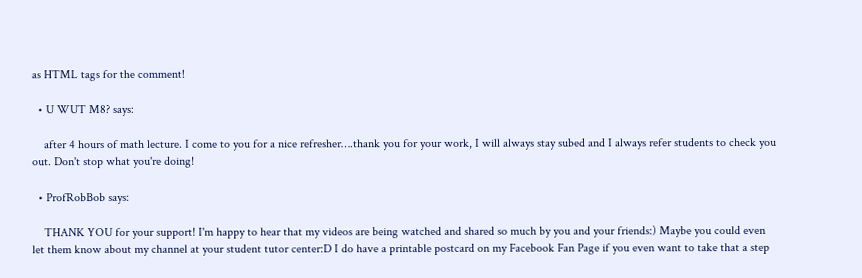as HTML tags for the comment!

  • U WUT M8? says:

    after 4 hours of math lecture. I come to you for a nice refresher….thank you for your work, I will always stay subed and I always refer students to check you out. Don't stop what you're doing!

  • ProfRobBob says:

    THANK YOU for your support! I'm happy to hear that my videos are being watched and shared so much by you and your friends:) Maybe you could even let them know about my channel at your student tutor center:D I do have a printable postcard on my Facebook Fan Page if you even want to take that a step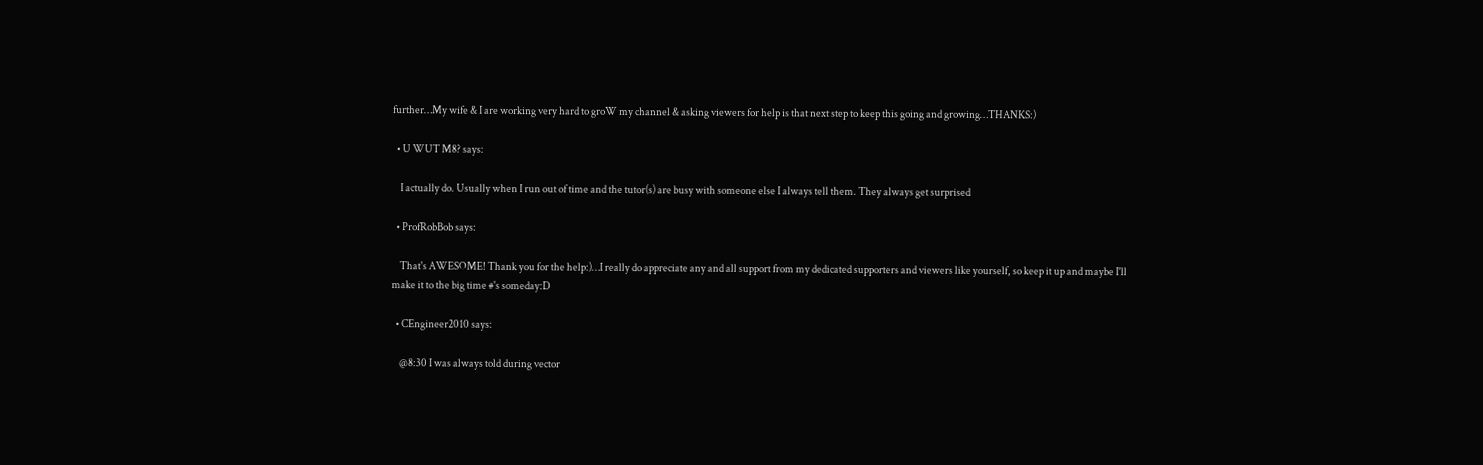further…My wife & I are working very hard to groW my channel & asking viewers for help is that next step to keep this going and growing…THANKS:)

  • U WUT M8? says:

    I actually do. Usually when I run out of time and the tutor(s) are busy with someone else I always tell them. They always get surprised

  • ProfRobBob says:

    That's AWESOME! Thank you for the help:)…I really do appreciate any and all support from my dedicated supporters and viewers like yourself, so keep it up and maybe I'll make it to the big time #'s someday:D

  • CEngineer2010 says:

    @8:30 I was always told during vector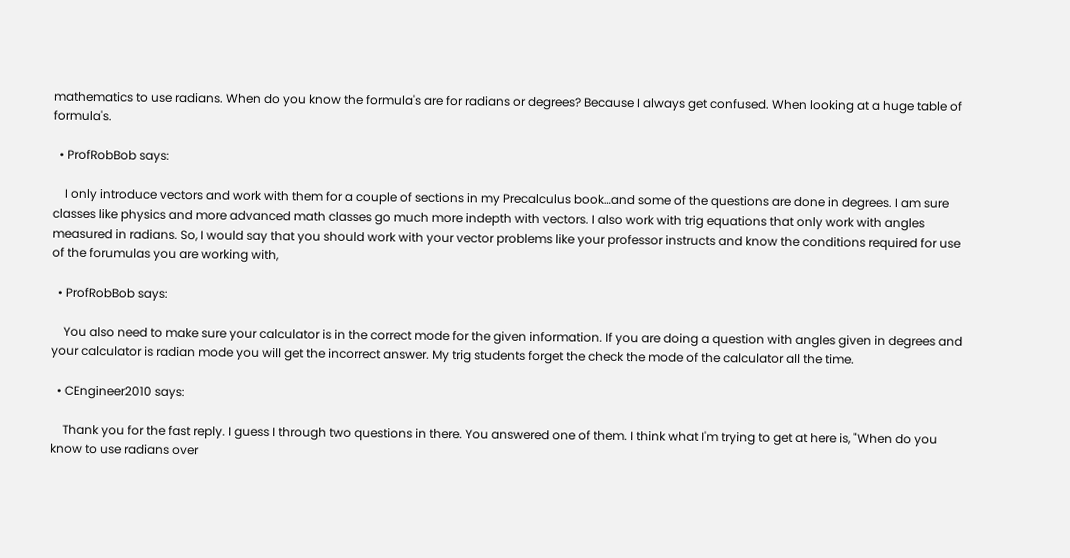mathematics to use radians. When do you know the formula's are for radians or degrees? Because I always get confused. When looking at a huge table of formula's.

  • ProfRobBob says:

    I only introduce vectors and work with them for a couple of sections in my Precalculus book…and some of the questions are done in degrees. I am sure classes like physics and more advanced math classes go much more indepth with vectors. I also work with trig equations that only work with angles measured in radians. So, I would say that you should work with your vector problems like your professor instructs and know the conditions required for use of the forumulas you are working with,

  • ProfRobBob says:

    You also need to make sure your calculator is in the correct mode for the given information. If you are doing a question with angles given in degrees and your calculator is radian mode you will get the incorrect answer. My trig students forget the check the mode of the calculator all the time.

  • CEngineer2010 says:

    Thank you for the fast reply. I guess I through two questions in there. You answered one of them. I think what I'm trying to get at here is, "When do you know to use radians over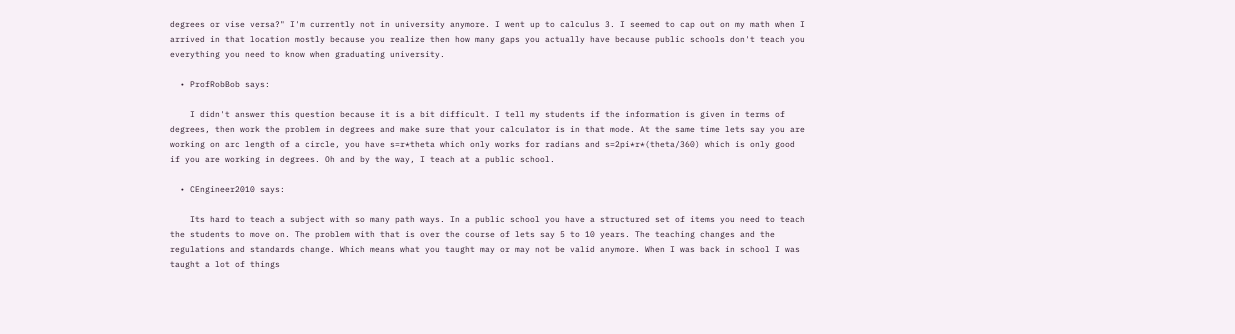degrees or vise versa?" I'm currently not in university anymore. I went up to calculus 3. I seemed to cap out on my math when I arrived in that location mostly because you realize then how many gaps you actually have because public schools don't teach you everything you need to know when graduating university.

  • ProfRobBob says:

    I didn't answer this question because it is a bit difficult. I tell my students if the information is given in terms of degrees, then work the problem in degrees and make sure that your calculator is in that mode. At the same time lets say you are working on arc length of a circle, you have s=r*theta which only works for radians and s=2pi*r*(theta/360) which is only good if you are working in degrees. Oh and by the way, I teach at a public school.

  • CEngineer2010 says:

    Its hard to teach a subject with so many path ways. In a public school you have a structured set of items you need to teach the students to move on. The problem with that is over the course of lets say 5 to 10 years. The teaching changes and the regulations and standards change. Which means what you taught may or may not be valid anymore. When I was back in school I was taught a lot of things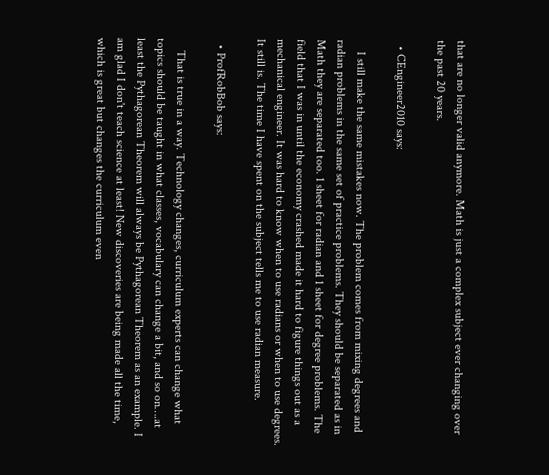that are no longer valid anymore. Math is just a complex subject ever changing over the past 20 years.

  • CEngineer2010 says:

    I still make the same mistakes now. The problem comes from mixing degrees and radian problems in the same set of practice problems. They should be separated as in Math they are separated too. 1 sheet for radian and 1 sheet for degree problems. The field that I was in until the economy crashed made it hard to figure things out as a mechanical engineer. It was hard to know when to use radians or when to use degrees. It still is. The time I have spent on the subject tells me to use radian measure.

  • ProfRobBob says:

    That is true in a way. Technology changes, curriculum experts can change what topics should be taught in what classes, vocabulary can change a bit, and so on….at least the Pythagorean Theorem will always be Pythagorean Theorem as an example. I am glad I don't teach science at least! New discoveries are being made all the time, which is great but changes the curriculum even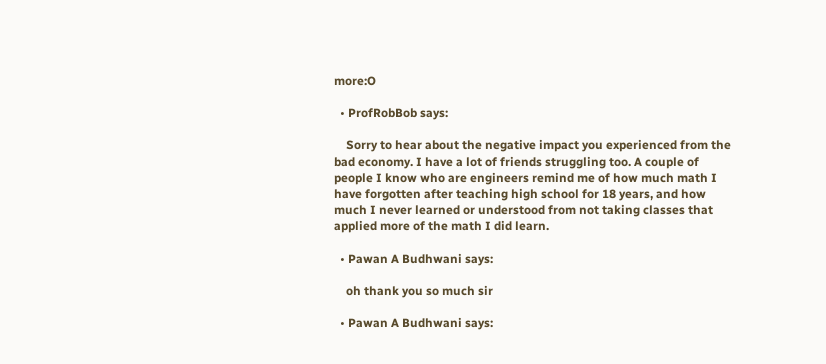more:O

  • ProfRobBob says:

    Sorry to hear about the negative impact you experienced from the bad economy. I have a lot of friends struggling too. A couple of people I know who are engineers remind me of how much math I have forgotten after teaching high school for 18 years, and how much I never learned or understood from not taking classes that applied more of the math I did learn.

  • Pawan A Budhwani says:

    oh thank you so much sir

  • Pawan A Budhwani says: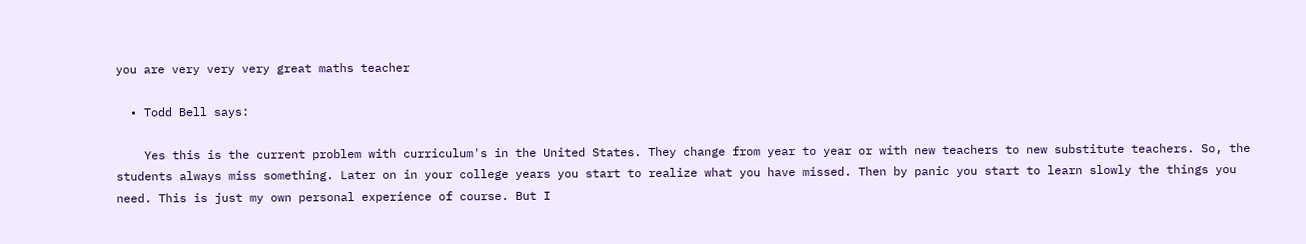you are very very very great maths teacher

  • Todd Bell says:

    Yes this is the current problem with curriculum's in the United States. They change from year to year or with new teachers to new substitute teachers. So, the students always miss something. Later on in your college years you start to realize what you have missed. Then by panic you start to learn slowly the things you need. This is just my own personal experience of course. But I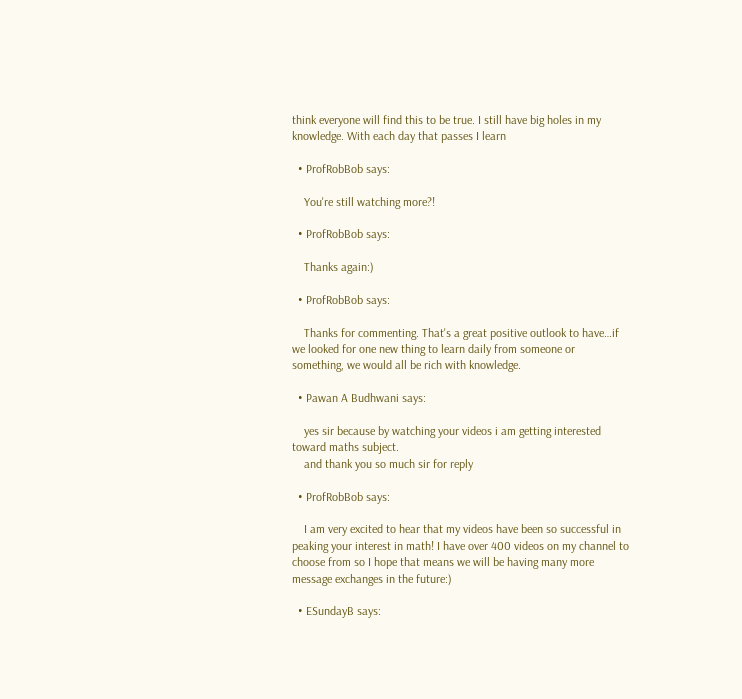think everyone will find this to be true. I still have big holes in my knowledge. With each day that passes I learn

  • ProfRobBob says:

    You're still watching more?!

  • ProfRobBob says:

    Thanks again:)

  • ProfRobBob says:

    Thanks for commenting. That's a great positive outlook to have…if we looked for one new thing to learn daily from someone or something, we would all be rich with knowledge.

  • Pawan A Budhwani says:

    yes sir because by watching your videos i am getting interested toward maths subject.
    and thank you so much sir for reply

  • ProfRobBob says:

    I am very excited to hear that my videos have been so successful in peaking your interest in math! I have over 400 videos on my channel to choose from so I hope that means we will be having many more message exchanges in the future:)

  • ESundayB says: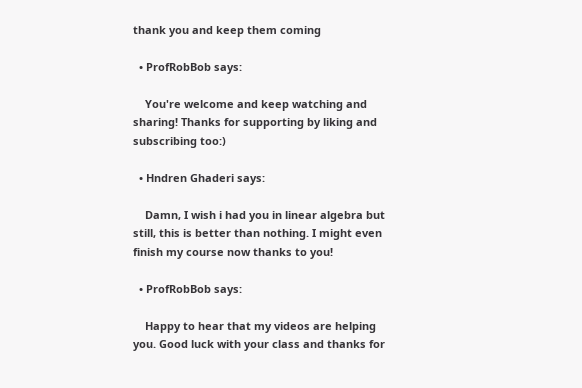thank you and keep them coming

  • ProfRobBob says:

    You're welcome and keep watching and sharing! Thanks for supporting by liking and subscribing too:)

  • Hndren Ghaderi says:

    Damn, I wish i had you in linear algebra but still, this is better than nothing. I might even finish my course now thanks to you!

  • ProfRobBob says:

    Happy to hear that my videos are helping you. Good luck with your class and thanks for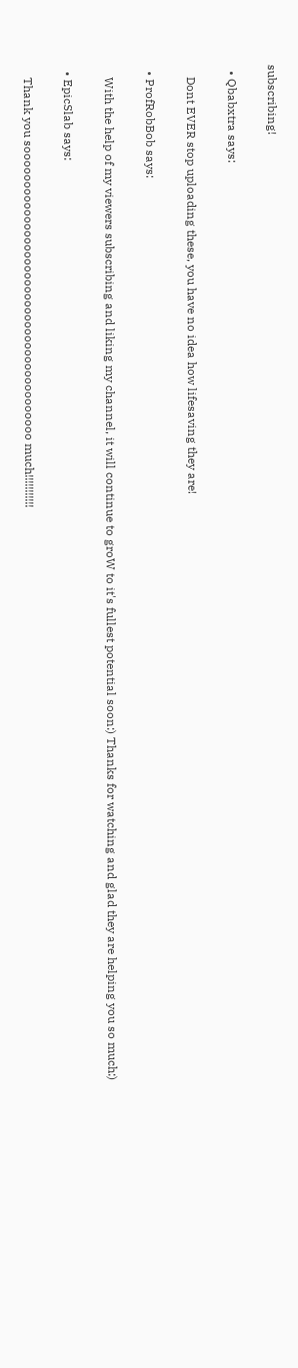subscribing!

  • Qbabxtra says:

    Dont EVER stop uploading these, you have no idea how lifesaving they are!

  • ProfRobBob says:

    With the help of my viewers subscribing and liking my channel, it will continue to groW to it's fullest potential soon:) Thanks for watching and glad they are helping you so much:)

  • EpicSlab says:

    Thank you soooooooooooooooooooooooooooooooooooooooooo much!!!!!!!!!!!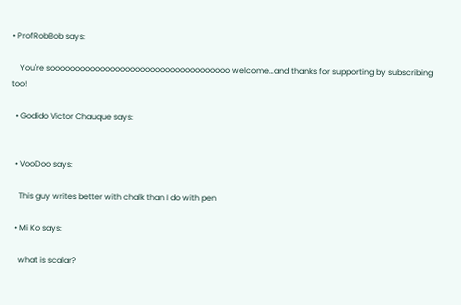• ProfRobBob says:

    You're soooooooooooooooooooooooooooooooooooo welcome…and thanks for supporting by subscribing too!

  • Godido Victor Chauque says:


  • VooDoo says:

    This guy writes better with chalk than I do with pen

  • Mi Ko says:

    what is scalar?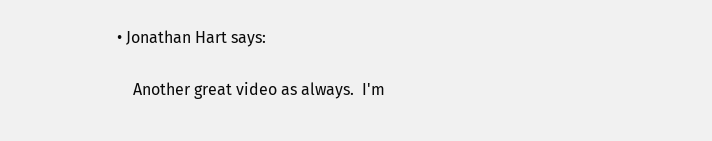• Jonathan Hart says:

    Another great video as always.  I'm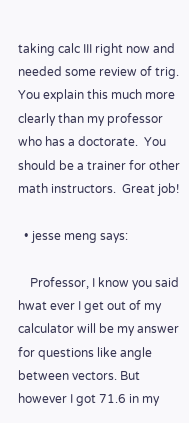taking calc III right now and needed some review of trig.  You explain this much more clearly than my professor who has a doctorate.  You should be a trainer for other math instructors.  Great job!

  • jesse meng says:

    Professor, I know you said hwat ever I get out of my calculator will be my answer for questions like angle between vectors. But however I got 71.6 in my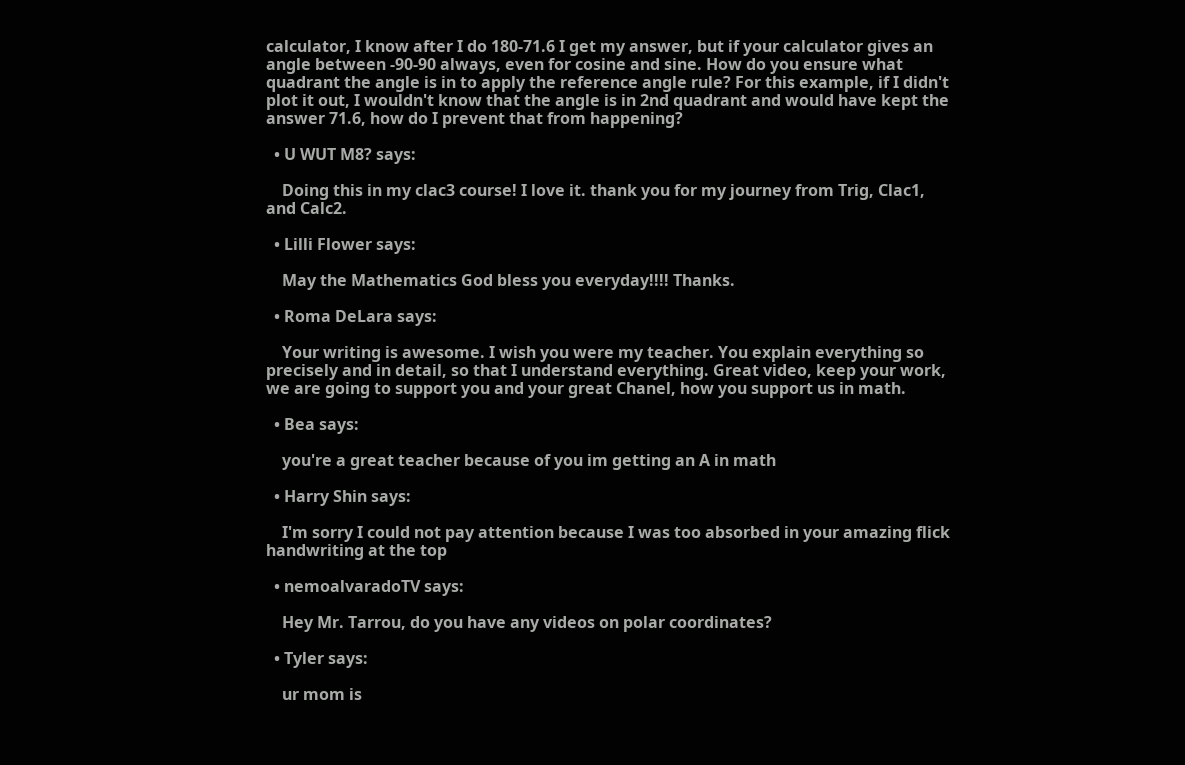calculator, I know after I do 180-71.6 I get my answer, but if your calculator gives an angle between -90-90 always, even for cosine and sine. How do you ensure what quadrant the angle is in to apply the reference angle rule? For this example, if I didn't plot it out, I wouldn't know that the angle is in 2nd quadrant and would have kept the answer 71.6, how do I prevent that from happening?

  • U WUT M8? says:

    Doing this in my clac3 course! I love it. thank you for my journey from Trig, Clac1, and Calc2.

  • Lilli Flower says:

    May the Mathematics God bless you everyday!!!! Thanks.

  • Roma DeLara says:

    Your writing is awesome. I wish you were my teacher. You explain everything so precisely and in detail, so that I understand everything. Great video, keep your work, we are going to support you and your great Chanel, how you support us in math.

  • Bea says:

    you're a great teacher because of you im getting an A in math

  • Harry Shin says:

    I'm sorry I could not pay attention because I was too absorbed in your amazing flick handwriting at the top

  • nemoalvaradoTV says:

    Hey Mr. Tarrou, do you have any videos on polar coordinates?

  • Tyler says:

    ur mom is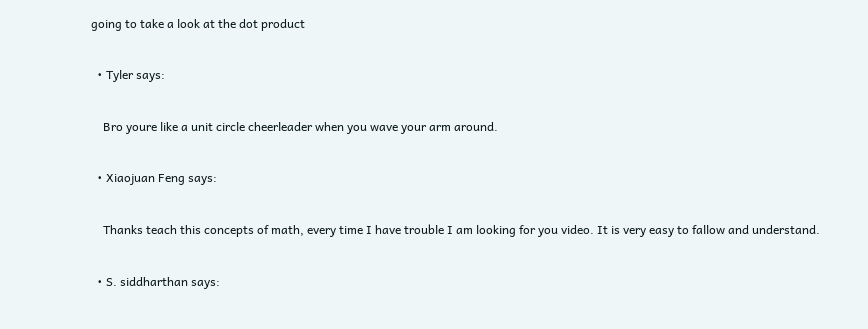going to take a look at the dot product

  • Tyler says:

    Bro youre like a unit circle cheerleader when you wave your arm around.

  • Xiaojuan Feng says:

    Thanks teach this concepts of math, every time I have trouble I am looking for you video. It is very easy to fallow and understand.

  • S. siddharthan says: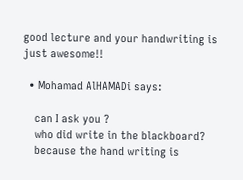good lecture and your handwriting is just awesome!!

  • Mohamad AlHAMADi says:

    can I ask you ?
    who did write in the blackboard?
    because the hand writing is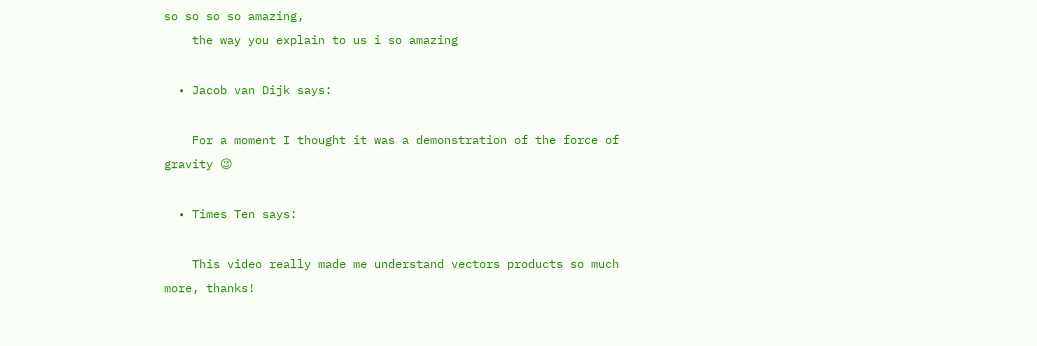so so so so amazing,
    the way you explain to us i so amazing

  • Jacob van Dijk says:

    For a moment I thought it was a demonstration of the force of gravity 😉

  • Times Ten says:

    This video really made me understand vectors products so much more, thanks!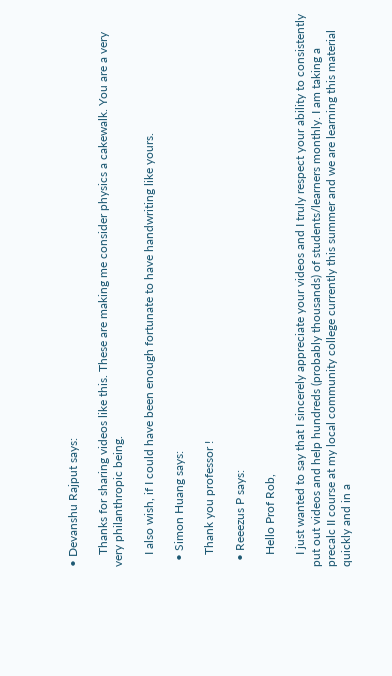• Devanshu Rajput says:

    Thanks for sharing videos like this. These are making me consider physics a cakewalk. You are a very very philanthropic being.

    I also wish, if I could have been enough fortunate to have handwriting like yours.

  • Simon Huang says:

    Thank you professor !

  • Reeezus P says:

    Hello Prof Rob,

    I just wanted to say that I sincerely appreciate your videos and I truly respect your ability to consistently put out videos and help hundreds (probably thousands) of students/learners monthly. I am taking a precalc II course at my local community college currently this summer and we are learning this material quickly and in a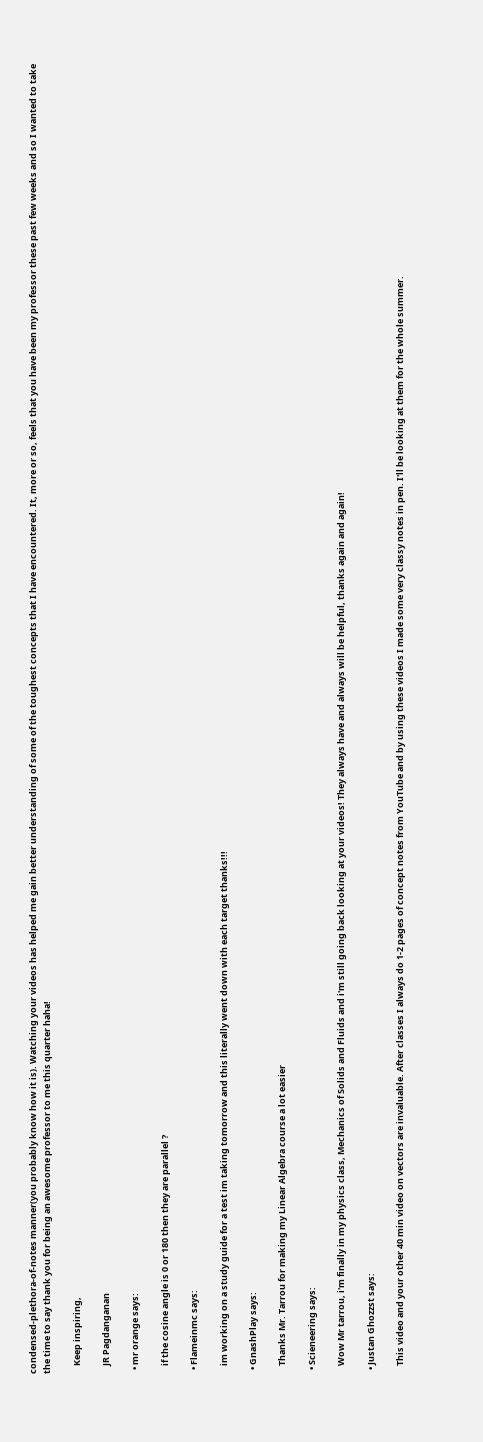condensed-plethora-of-notes manner(you probably know how it is). Watching your videos has helped me gain better understanding of some of the toughest concepts that I have encountered. It, more or so, feels that you have been my professor these past few weeks and so I wanted to take the time to say thank you for being an awesome professor to me this quarter haha!

    Keep inspiring,

    JR Pagdanganan

  • mr orange says:

    if the cosine angle is 0 or 180 then they are parallel ?

  • Flameinmc says:

    im working on a study guide for a test im taking tomorrow and this literally went down with each target thanks!!!

  • GnashPlay says:

    Thanks Mr. Tarrou for making my Linear Algebra course a lot easier

  • Scieneering says:

    Wow Mr tarrou, i'm finally in my physics class, Mechanics of Solids and Fluids and i'm still going back looking at your videos! They always have and always will be helpful, thanks again and again!

  • Justan Ghozzst says:

    This video and your other 40 min video on vectors are invaluable. After classes I always do 1-2 pages of concept notes from YouTube and by using these videos I made some very classy notes in pen. I'll be looking at them for the whole summer.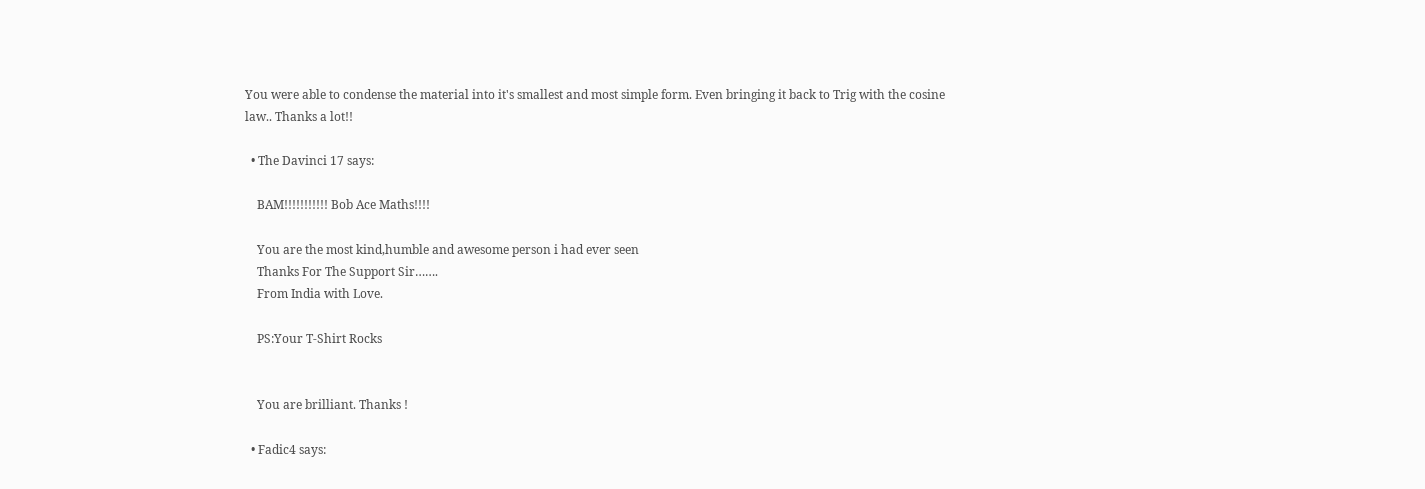You were able to condense the material into it's smallest and most simple form. Even bringing it back to Trig with the cosine law.. Thanks a lot!!

  • The Davinci 17 says:

    BAM!!!!!!!!!!! Bob Ace Maths!!!!

    You are the most kind,humble and awesome person i had ever seen
    Thanks For The Support Sir…….
    From India with Love.

    PS:Your T-Shirt Rocks


    You are brilliant. Thanks !

  • Fadic4 says: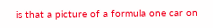is that a picture of a formula one car on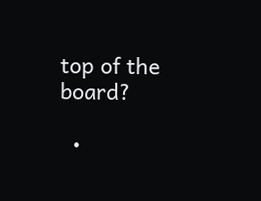top of the board?

  •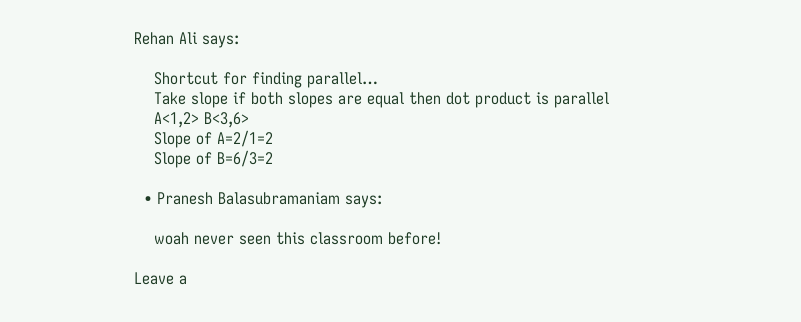Rehan Ali says:

    Shortcut for finding parallel…
    Take slope if both slopes are equal then dot product is parallel
    A<1,2> B<3,6>
    Slope of A=2/1=2
    Slope of B=6/3=2

  • Pranesh Balasubramaniam says:

    woah never seen this classroom before!

Leave a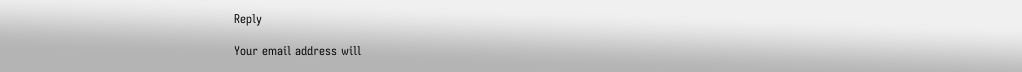Reply

Your email address will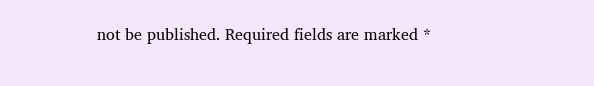not be published. Required fields are marked *